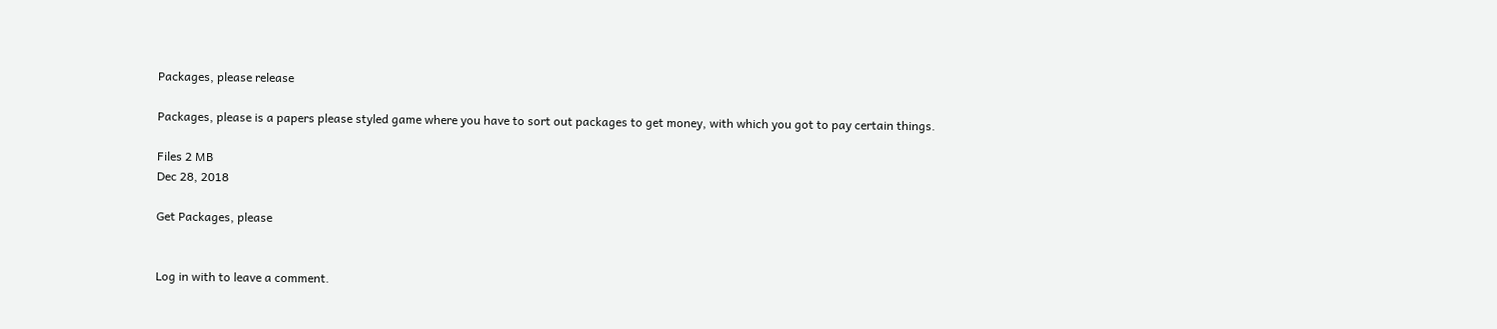Packages, please release

Packages, please is a papers please styled game where you have to sort out packages to get money, with which you got to pay certain things.

Files 2 MB
Dec 28, 2018

Get Packages, please


Log in with to leave a comment.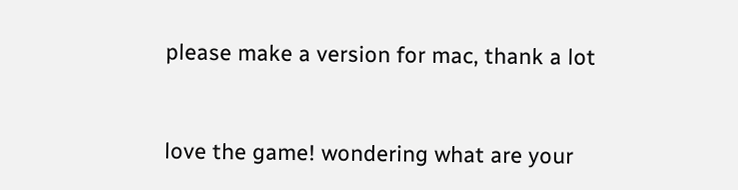please make a version for mac, thank a lot


love the game! wondering what are your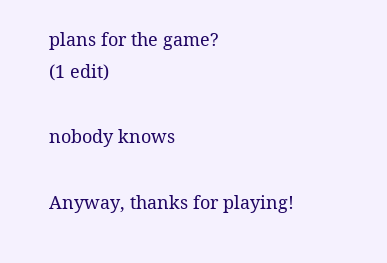plans for the game?
(1 edit)

nobody knows

Anyway, thanks for playing!